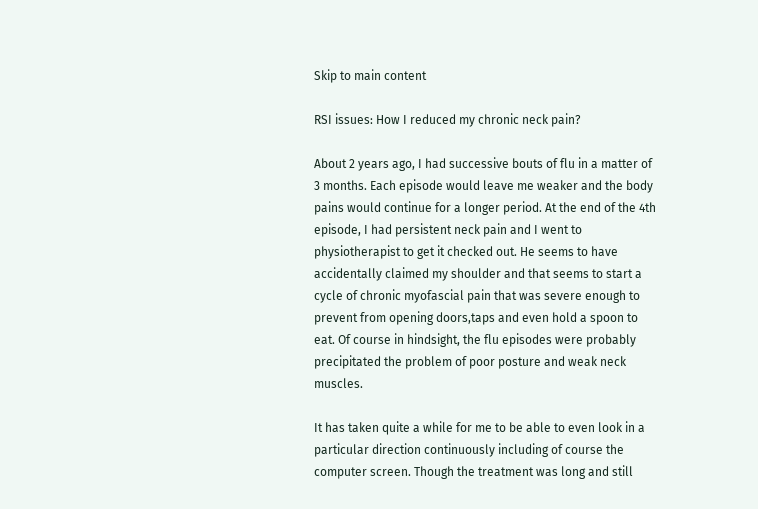Skip to main content

RSI issues: How I reduced my chronic neck pain?

About 2 years ago, I had successive bouts of flu in a matter of 3 months. Each episode would leave me weaker and the body pains would continue for a longer period. At the end of the 4th episode, I had persistent neck pain and I went to physiotherapist to get it checked out. He seems to have accidentally claimed my shoulder and that seems to start a cycle of chronic myofascial pain that was severe enough to prevent from opening doors,taps and even hold a spoon to eat. Of course in hindsight, the flu episodes were probably precipitated the problem of poor posture and weak neck muscles.

It has taken quite a while for me to be able to even look in a particular direction continuously including of course the computer screen. Though the treatment was long and still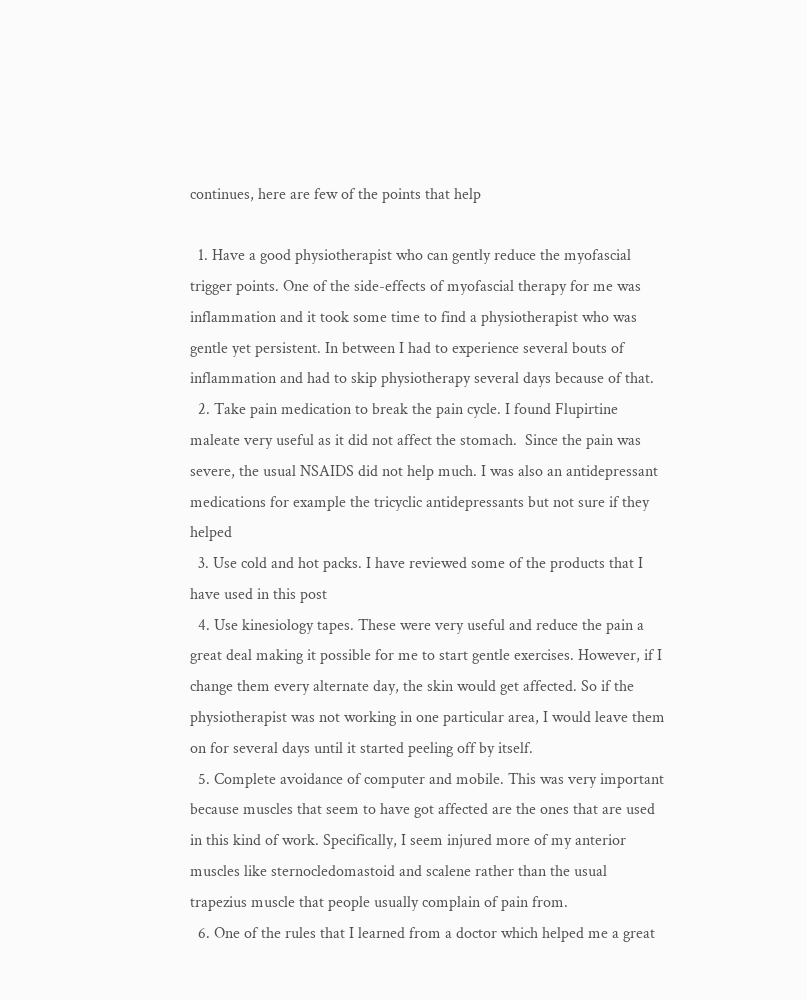continues, here are few of the points that help

  1. Have a good physiotherapist who can gently reduce the myofascial trigger points. One of the side-effects of myofascial therapy for me was inflammation and it took some time to find a physiotherapist who was gentle yet persistent. In between I had to experience several bouts of inflammation and had to skip physiotherapy several days because of that.
  2. Take pain medication to break the pain cycle. I found Flupirtine maleate very useful as it did not affect the stomach.  Since the pain was severe, the usual NSAIDS did not help much. I was also an antidepressant medications for example the tricyclic antidepressants but not sure if they helped
  3. Use cold and hot packs. I have reviewed some of the products that I have used in this post
  4. Use kinesiology tapes. These were very useful and reduce the pain a great deal making it possible for me to start gentle exercises. However, if I change them every alternate day, the skin would get affected. So if the physiotherapist was not working in one particular area, I would leave them on for several days until it started peeling off by itself.
  5. Complete avoidance of computer and mobile. This was very important because muscles that seem to have got affected are the ones that are used in this kind of work. Specifically, I seem injured more of my anterior muscles like sternocledomastoid and scalene rather than the usual trapezius muscle that people usually complain of pain from.
  6. One of the rules that I learned from a doctor which helped me a great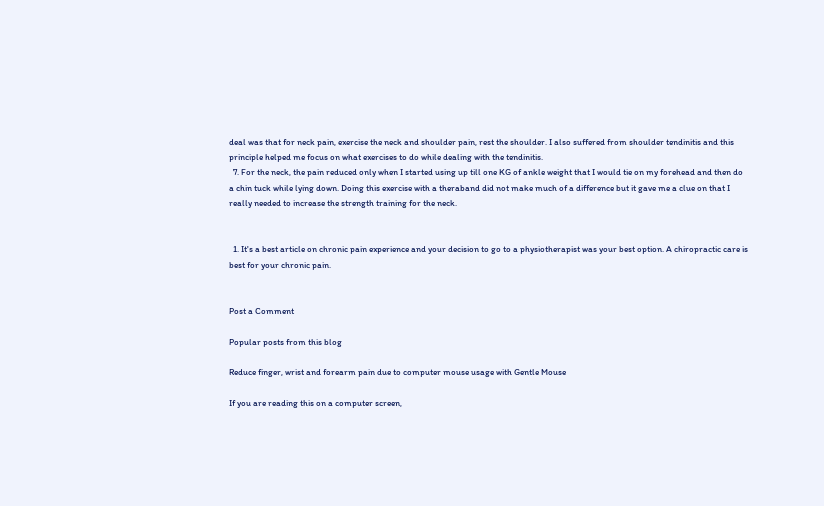deal was that for neck pain, exercise the neck and shoulder pain, rest the shoulder. I also suffered from shoulder tendinitis and this principle helped me focus on what exercises to do while dealing with the tendinitis.
  7. For the neck, the pain reduced only when I started using up till one KG of ankle weight that I would tie on my forehead and then do a chin tuck while lying down. Doing this exercise with a theraband did not make much of a difference but it gave me a clue on that I really needed to increase the strength training for the neck.


  1. It's a best article on chronic pain experience and your decision to go to a physiotherapist was your best option. A chiropractic care is best for your chronic pain.


Post a Comment

Popular posts from this blog

Reduce finger, wrist and forearm pain due to computer mouse usage with Gentle Mouse

If you are reading this on a computer screen,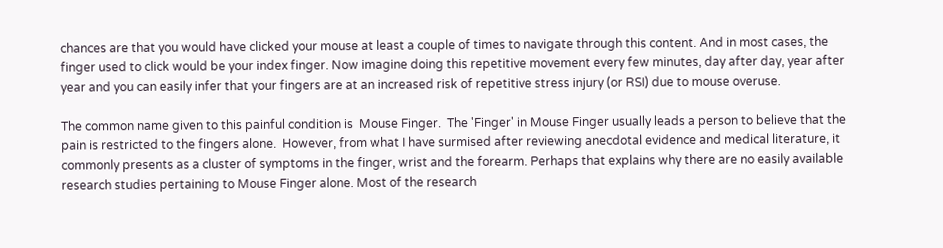chances are that you would have clicked your mouse at least a couple of times to navigate through this content. And in most cases, the finger used to click would be your index finger. Now imagine doing this repetitive movement every few minutes, day after day, year after year and you can easily infer that your fingers are at an increased risk of repetitive stress injury (or RSI) due to mouse overuse.

The common name given to this painful condition is  Mouse Finger.  The 'Finger' in Mouse Finger usually leads a person to believe that the pain is restricted to the fingers alone.  However, from what I have surmised after reviewing anecdotal evidence and medical literature, it commonly presents as a cluster of symptoms in the finger, wrist and the forearm. Perhaps that explains why there are no easily available research studies pertaining to Mouse Finger alone. Most of the research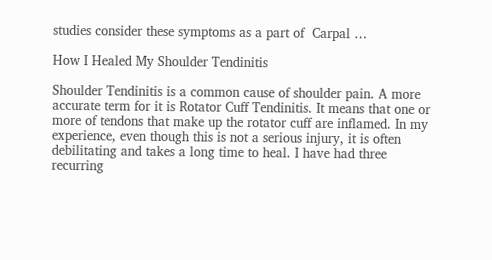studies consider these symptoms as a part of  Carpal …

How I Healed My Shoulder Tendinitis

Shoulder Tendinitis is a common cause of shoulder pain. A more accurate term for it is Rotator Cuff Tendinitis. It means that one or more of tendons that make up the rotator cuff are inflamed. In my experience, even though this is not a serious injury, it is often debilitating and takes a long time to heal. I have had three recurring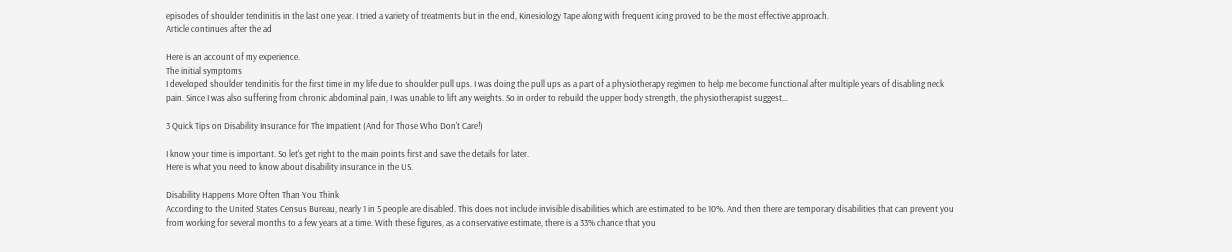episodes of shoulder tendinitis in the last one year. I tried a variety of treatments but in the end, Kinesiology Tape along with frequent icing proved to be the most effective approach.
Article continues after the ad

Here is an account of my experience.
The initial symptoms
I developed shoulder tendinitis for the first time in my life due to shoulder pull ups. I was doing the pull ups as a part of a physiotherapy regimen to help me become functional after multiple years of disabling neck pain. Since I was also suffering from chronic abdominal pain, I was unable to lift any weights. So in order to rebuild the upper body strength, the physiotherapist suggest…

3 Quick Tips on Disability Insurance for The Impatient (And for Those Who Don't Care!)

I know your time is important. So let's get right to the main points first and save the details for later.
Here is what you need to know about disability insurance in the US.

Disability Happens More Often Than You Think
According to the United States Census Bureau, nearly 1 in 5 people are disabled. This does not include invisible disabilities which are estimated to be 10%. And then there are temporary disabilities that can prevent you from working for several months to a few years at a time. With these figures, as a conservative estimate, there is a 33% chance that you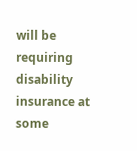will be requiring disability insurance at some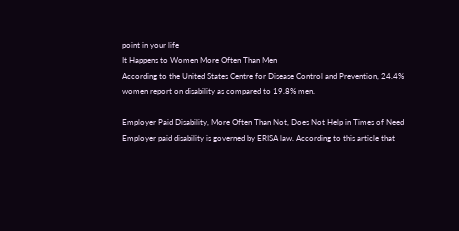point in your life
It Happens to Women More Often Than Men
According to the United States Centre for Disease Control and Prevention, 24.4% women report on disability as compared to 19.8% men.

Employer Paid Disability, More Often Than Not, Does Not Help in Times of Need
Employer paid disability is governed by ERISA law. According to this article that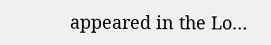appeared in the Lo…